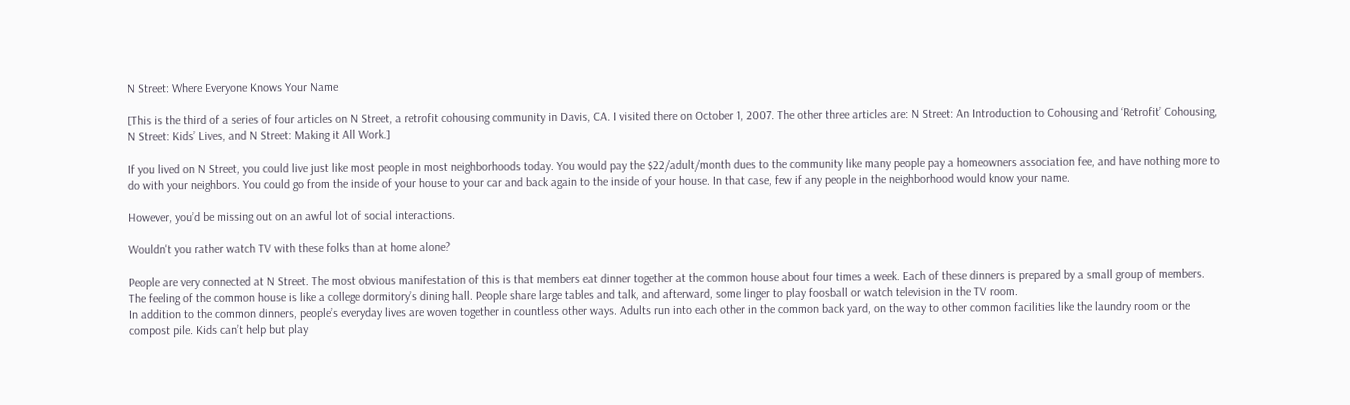N Street: Where Everyone Knows Your Name

[This is the third of a series of four articles on N Street, a retrofit cohousing community in Davis, CA. I visited there on October 1, 2007. The other three articles are: N Street: An Introduction to Cohousing and ‘Retrofit’ Cohousing, N Street: Kids’ Lives, and N Street: Making it All Work.]

If you lived on N Street, you could live just like most people in most neighborhoods today. You would pay the $22/adult/month dues to the community like many people pay a homeowners association fee, and have nothing more to do with your neighbors. You could go from the inside of your house to your car and back again to the inside of your house. In that case, few if any people in the neighborhood would know your name.

However, you’d be missing out on an awful lot of social interactions.

Wouldn't you rather watch TV with these folks than at home alone?

People are very connected at N Street. The most obvious manifestation of this is that members eat dinner together at the common house about four times a week. Each of these dinners is prepared by a small group of members. The feeling of the common house is like a college dormitory’s dining hall. People share large tables and talk, and afterward, some linger to play foosball or watch television in the TV room.
In addition to the common dinners, people’s everyday lives are woven together in countless other ways. Adults run into each other in the common back yard, on the way to other common facilities like the laundry room or the compost pile. Kids can’t help but play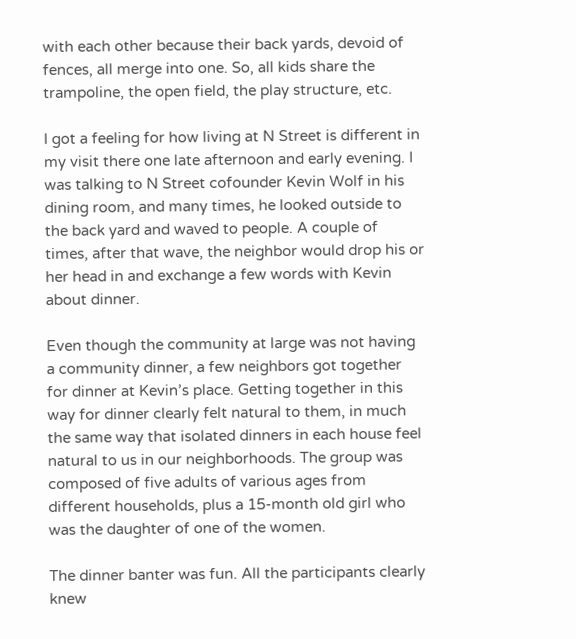with each other because their back yards, devoid of fences, all merge into one. So, all kids share the trampoline, the open field, the play structure, etc.

I got a feeling for how living at N Street is different in my visit there one late afternoon and early evening. I was talking to N Street cofounder Kevin Wolf in his dining room, and many times, he looked outside to the back yard and waved to people. A couple of times, after that wave, the neighbor would drop his or her head in and exchange a few words with Kevin about dinner.

Even though the community at large was not having a community dinner, a few neighbors got together for dinner at Kevin’s place. Getting together in this way for dinner clearly felt natural to them, in much the same way that isolated dinners in each house feel natural to us in our neighborhoods. The group was composed of five adults of various ages from different households, plus a 15-month old girl who was the daughter of one of the women.

The dinner banter was fun. All the participants clearly knew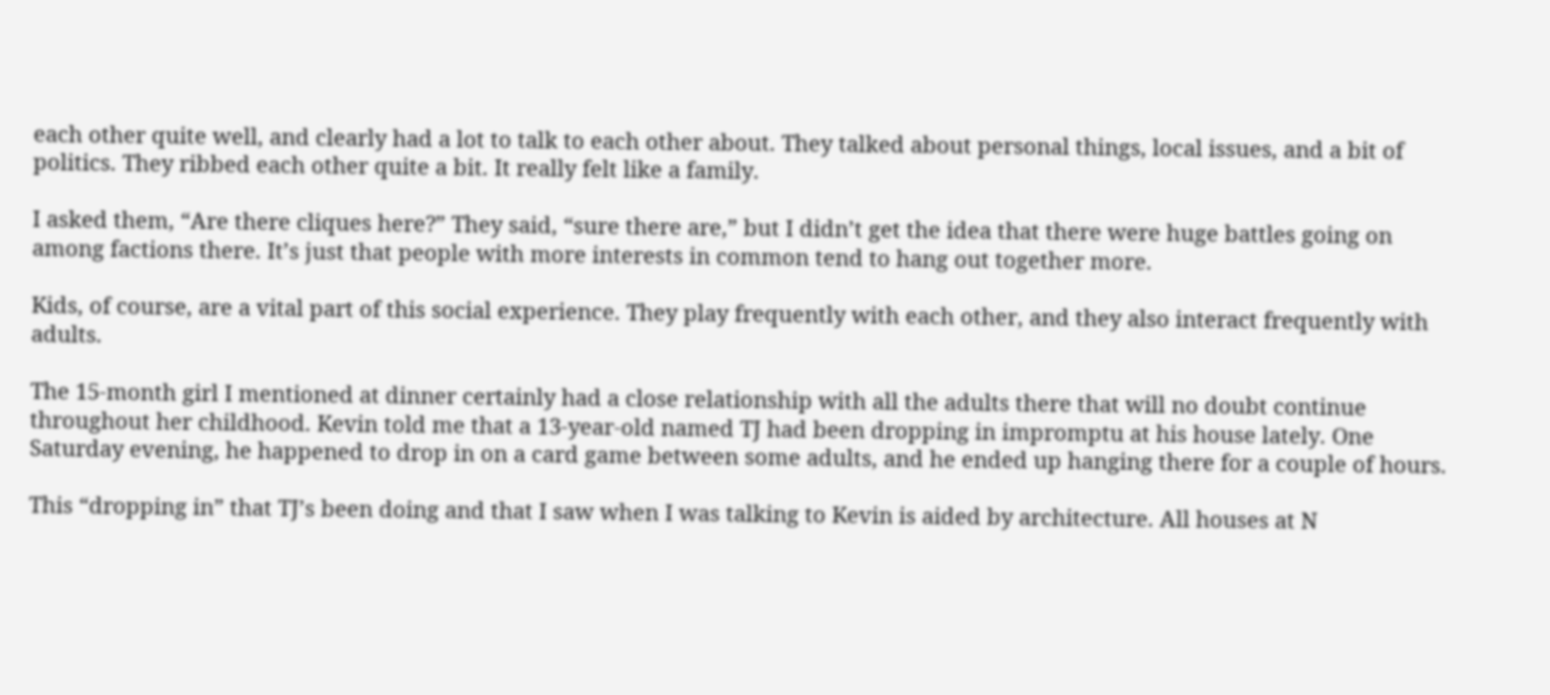each other quite well, and clearly had a lot to talk to each other about. They talked about personal things, local issues, and a bit of politics. They ribbed each other quite a bit. It really felt like a family.

I asked them, “Are there cliques here?” They said, “sure there are,” but I didn’t get the idea that there were huge battles going on among factions there. It’s just that people with more interests in common tend to hang out together more.

Kids, of course, are a vital part of this social experience. They play frequently with each other, and they also interact frequently with adults.

The 15-month girl I mentioned at dinner certainly had a close relationship with all the adults there that will no doubt continue throughout her childhood. Kevin told me that a 13-year-old named TJ had been dropping in impromptu at his house lately. One Saturday evening, he happened to drop in on a card game between some adults, and he ended up hanging there for a couple of hours.

This “dropping in” that TJ’s been doing and that I saw when I was talking to Kevin is aided by architecture. All houses at N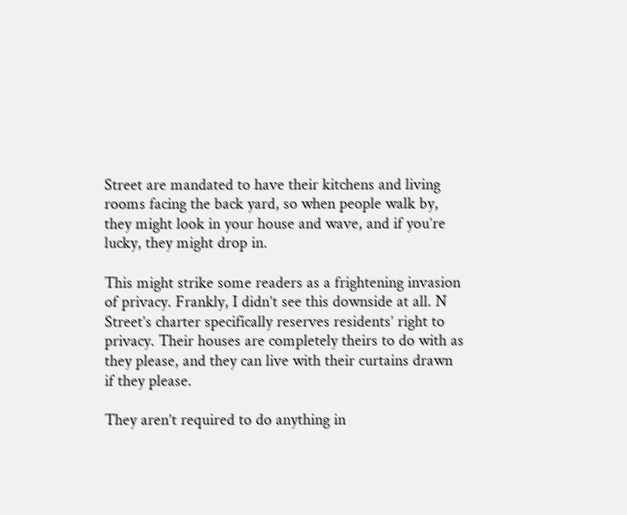Street are mandated to have their kitchens and living rooms facing the back yard, so when people walk by, they might look in your house and wave, and if you’re lucky, they might drop in.

This might strike some readers as a frightening invasion of privacy. Frankly, I didn’t see this downside at all. N Street’s charter specifically reserves residents’ right to privacy. Their houses are completely theirs to do with as they please, and they can live with their curtains drawn if they please.

They aren’t required to do anything in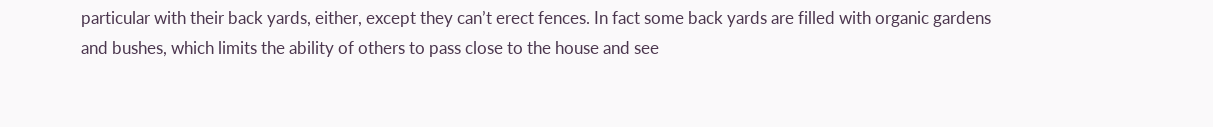particular with their back yards, either, except they can’t erect fences. In fact some back yards are filled with organic gardens and bushes, which limits the ability of others to pass close to the house and see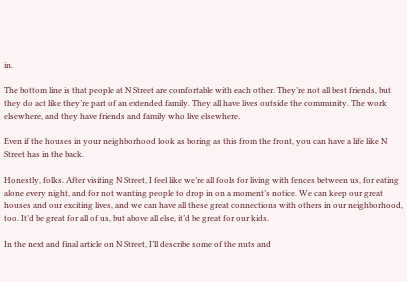in.

The bottom line is that people at N Street are comfortable with each other. They’re not all best friends, but they do act like they’re part of an extended family. They all have lives outside the community. The work elsewhere, and they have friends and family who live elsewhere.

Even if the houses in your neighborhood look as boring as this from the front, you can have a life like N Street has in the back.

Honestly, folks. After visiting N Street, I feel like we’re all fools for living with fences between us, for eating alone every night, and for not wanting people to drop in on a moment’s notice. We can keep our great houses and our exciting lives, and we can have all these great connections with others in our neighborhood, too. It’d be great for all of us, but above all else, it’d be great for our kids.

In the next and final article on N Street, I’ll describe some of the nuts and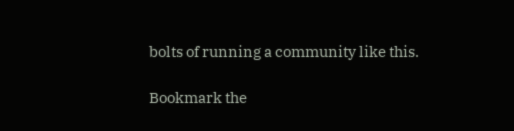bolts of running a community like this.

Bookmark the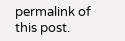permalink of this post.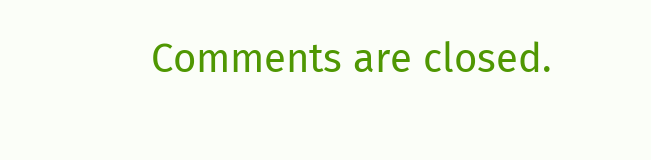Comments are closed.